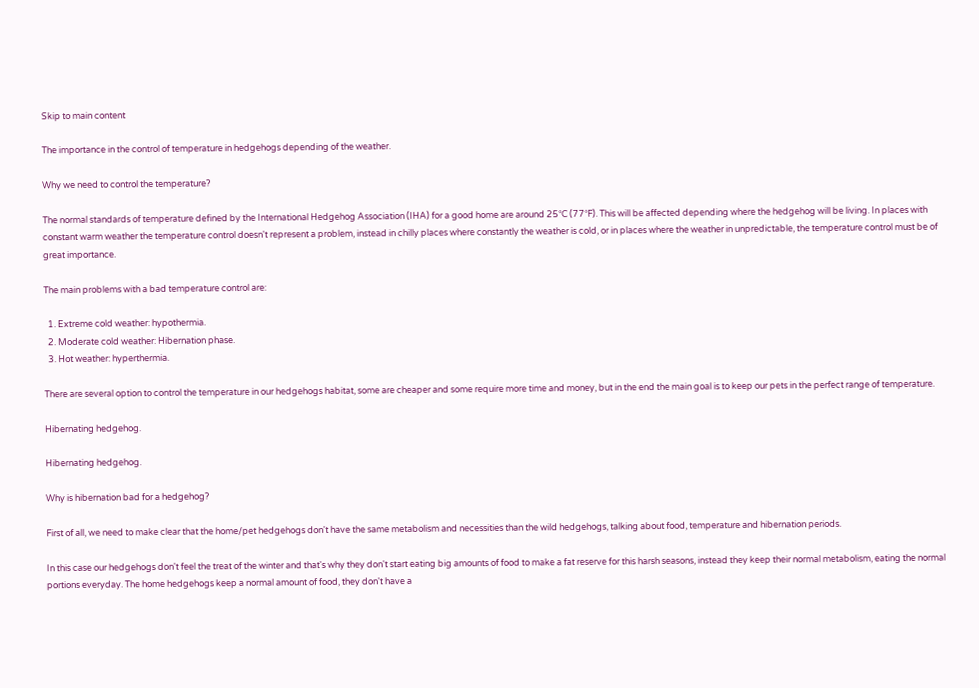Skip to main content

The importance in the control of temperature in hedgehogs depending of the weather.

Why we need to control the temperature?

The normal standards of temperature defined by the International Hedgehog Association (IHA) for a good home are around 25°C (77°F). This will be affected depending where the hedgehog will be living. In places with constant warm weather the temperature control doesn't represent a problem, instead in chilly places where constantly the weather is cold, or in places where the weather in unpredictable, the temperature control must be of great importance.

The main problems with a bad temperature control are:

  1. Extreme cold weather: hypothermia.
  2. Moderate cold weather: Hibernation phase.
  3. Hot weather: hyperthermia.

There are several option to control the temperature in our hedgehogs habitat, some are cheaper and some require more time and money, but in the end the main goal is to keep our pets in the perfect range of temperature.

Hibernating hedgehog.

Hibernating hedgehog.

Why is hibernation bad for a hedgehog?

First of all, we need to make clear that the home/pet hedgehogs don't have the same metabolism and necessities than the wild hedgehogs, talking about food, temperature and hibernation periods.

In this case our hedgehogs don't feel the treat of the winter and that's why they don't start eating big amounts of food to make a fat reserve for this harsh seasons, instead they keep their normal metabolism, eating the normal portions everyday. The home hedgehogs keep a normal amount of food, they don't have a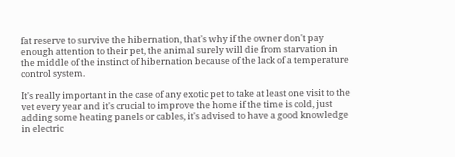fat reserve to survive the hibernation, that's why if the owner don't pay enough attention to their pet, the animal surely will die from starvation in the middle of the instinct of hibernation because of the lack of a temperature control system.

It's really important in the case of any exotic pet to take at least one visit to the vet every year and it's crucial to improve the home if the time is cold, just adding some heating panels or cables, it's advised to have a good knowledge in electric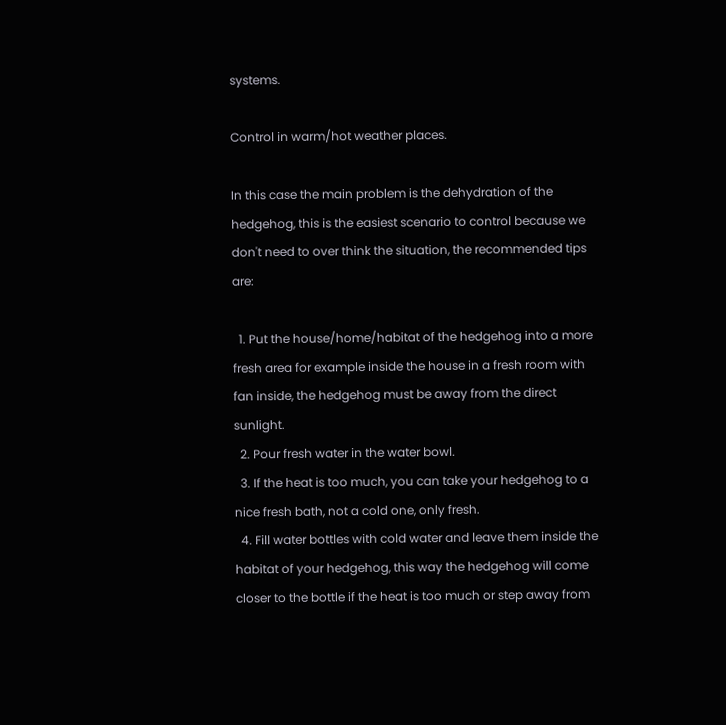systems.

Control in warm/hot weather places.

In this case the main problem is the dehydration of the hedgehog, this is the easiest scenario to control because we don't need to over think the situation, the recommended tips are:

  1. Put the house/home/habitat of the hedgehog into a more fresh area for example inside the house in a fresh room with fan inside, the hedgehog must be away from the direct sunlight.
  2. Pour fresh water in the water bowl.
  3. If the heat is too much, you can take your hedgehog to a nice fresh bath, not a cold one, only fresh.
  4. Fill water bottles with cold water and leave them inside the habitat of your hedgehog, this way the hedgehog will come closer to the bottle if the heat is too much or step away from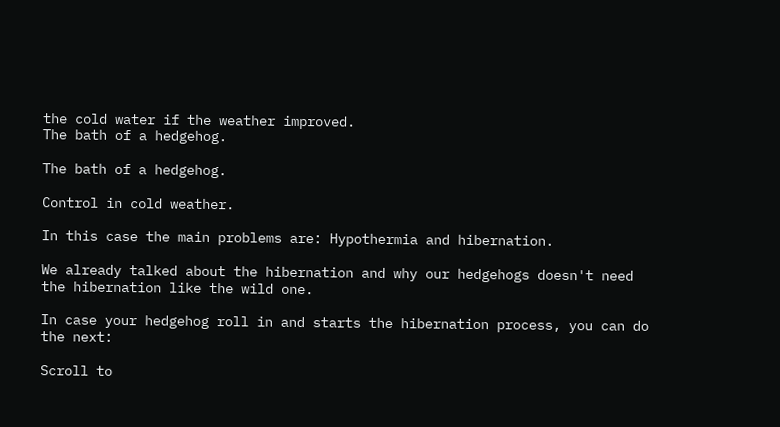the cold water if the weather improved.
The bath of a hedgehog.

The bath of a hedgehog.

Control in cold weather.

In this case the main problems are: Hypothermia and hibernation.

We already talked about the hibernation and why our hedgehogs doesn't need the hibernation like the wild one.

In case your hedgehog roll in and starts the hibernation process, you can do the next:

Scroll to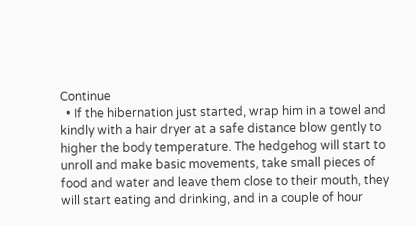Continue
  • If the hibernation just started, wrap him in a towel and kindly with a hair dryer at a safe distance blow gently to higher the body temperature. The hedgehog will start to unroll and make basic movements, take small pieces of food and water and leave them close to their mouth, they will start eating and drinking, and in a couple of hour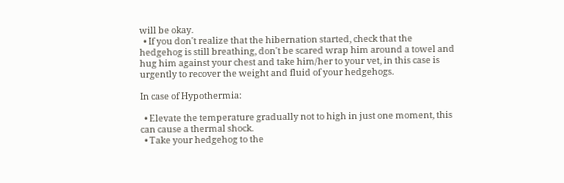will be okay.
  • If you don't realize that the hibernation started, check that the hedgehog is still breathing, don't be scared wrap him around a towel and hug him against your chest and take him/her to your vet, in this case is urgently to recover the weight and fluid of your hedgehogs.

In case of Hypothermia:

  • Elevate the temperature gradually not to high in just one moment, this can cause a thermal shock.
  • Take your hedgehog to the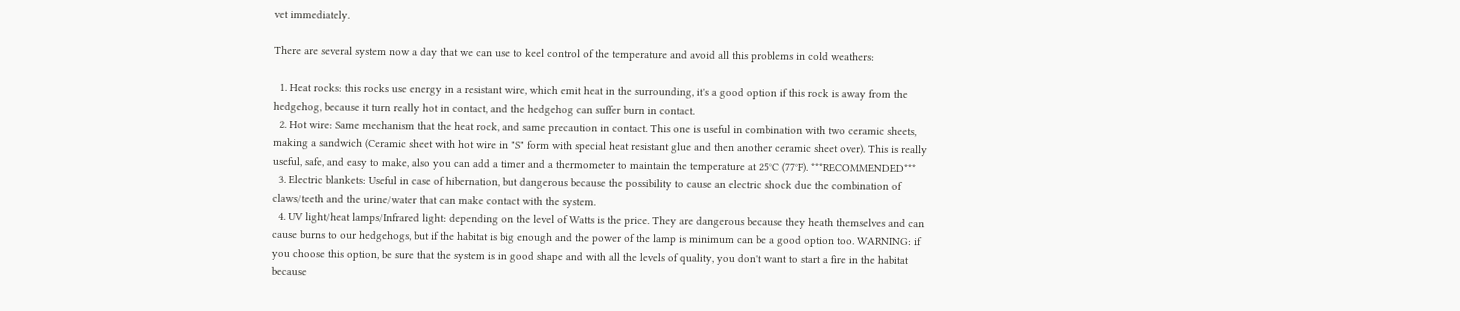vet immediately.

There are several system now a day that we can use to keel control of the temperature and avoid all this problems in cold weathers:

  1. Heat rocks: this rocks use energy in a resistant wire, which emit heat in the surrounding, it's a good option if this rock is away from the hedgehog, because it turn really hot in contact, and the hedgehog can suffer burn in contact.
  2. Hot wire: Same mechanism that the heat rock, and same precaution in contact. This one is useful in combination with two ceramic sheets, making a sandwich (Ceramic sheet with hot wire in "S" form with special heat resistant glue and then another ceramic sheet over). This is really useful, safe, and easy to make, also you can add a timer and a thermometer to maintain the temperature at 25°C (77°F). ***RECOMMENDED***
  3. Electric blankets: Useful in case of hibernation, but dangerous because the possibility to cause an electric shock due the combination of claws/teeth and the urine/water that can make contact with the system.
  4. UV light/heat lamps/Infrared light: depending on the level of Watts is the price. They are dangerous because they heath themselves and can cause burns to our hedgehogs, but if the habitat is big enough and the power of the lamp is minimum can be a good option too. WARNING: if you choose this option, be sure that the system is in good shape and with all the levels of quality, you don't want to start a fire in the habitat because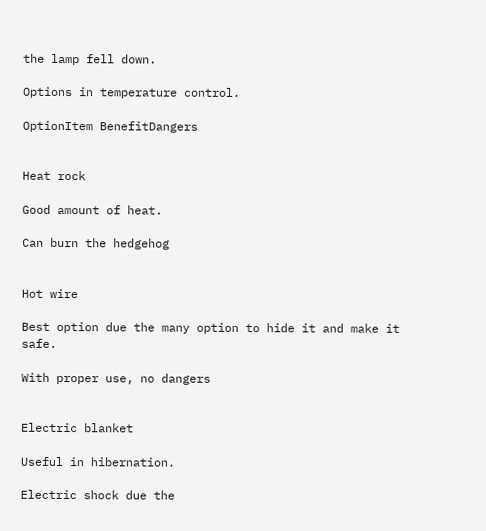the lamp fell down.

Options in temperature control.

OptionItem BenefitDangers


Heat rock

Good amount of heat.

Can burn the hedgehog


Hot wire

Best option due the many option to hide it and make it safe.

With proper use, no dangers


Electric blanket

Useful in hibernation.

Electric shock due the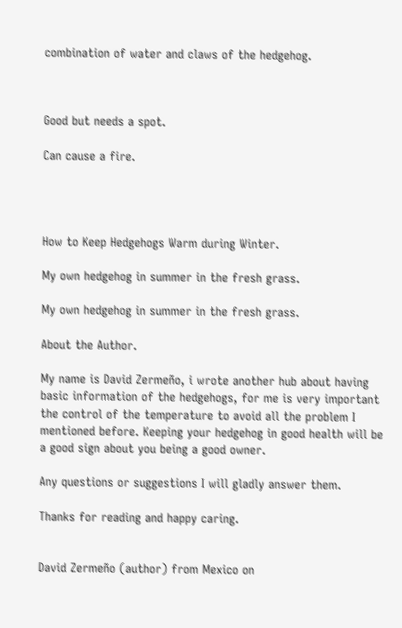combination of water and claws of the hedgehog.



Good but needs a spot.

Can cause a fire.




How to Keep Hedgehogs Warm during Winter.

My own hedgehog in summer in the fresh grass.

My own hedgehog in summer in the fresh grass.

About the Author.

My name is David Zermeño, i wrote another hub about having basic information of the hedgehogs, for me is very important the control of the temperature to avoid all the problem I mentioned before. Keeping your hedgehog in good health will be a good sign about you being a good owner.

Any questions or suggestions I will gladly answer them.

Thanks for reading and happy caring.


David Zermeño (author) from Mexico on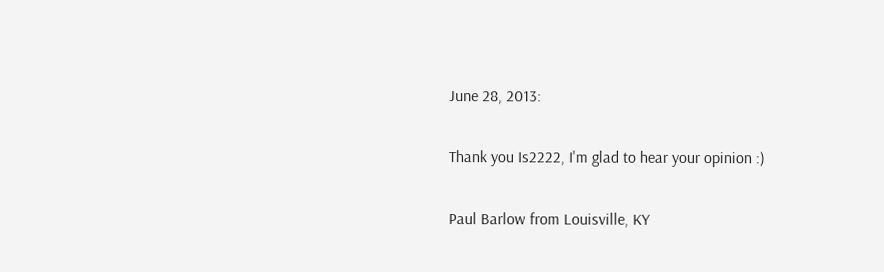June 28, 2013:

Thank you Is2222, I'm glad to hear your opinion :)

Paul Barlow from Louisville, KY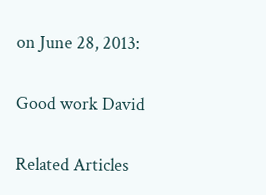on June 28, 2013:

Good work David

Related Articles